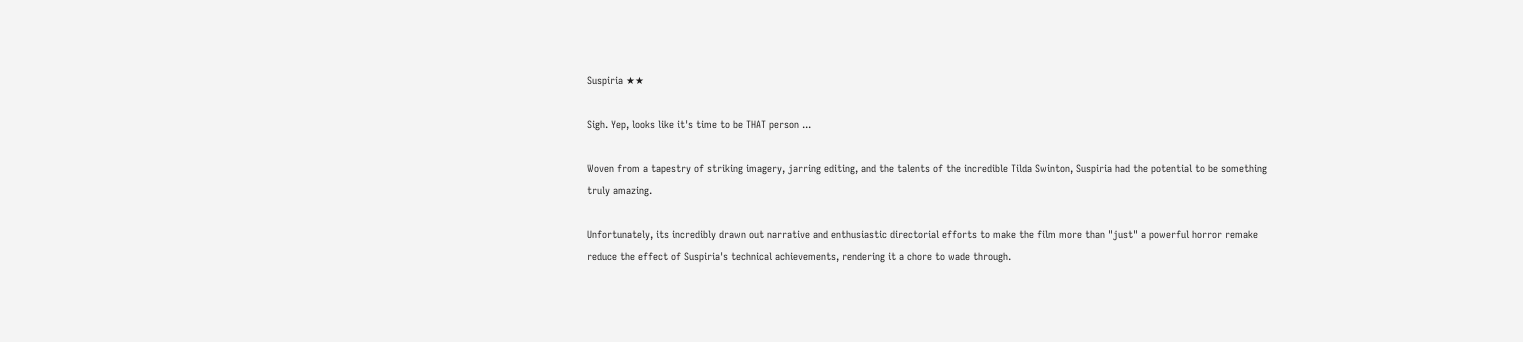Suspiria ★★

Sigh. Yep, looks like it's time to be THAT person ...

Woven from a tapestry of striking imagery, jarring editing, and the talents of the incredible Tilda Swinton, Suspiria had the potential to be something truly amazing.

Unfortunately, its incredibly drawn out narrative and enthusiastic directorial efforts to make the film more than "just" a powerful horror remake reduce the effect of Suspiria's technical achievements, rendering it a chore to wade through.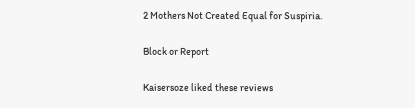2 Mothers Not Created Equal for Suspiria.

Block or Report

Kaisersoze liked these reviews